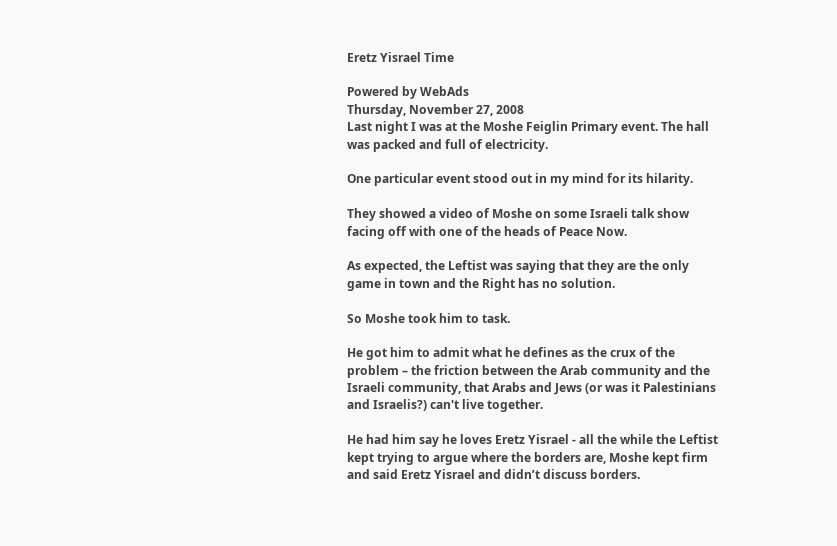Eretz Yisrael Time

Powered by WebAds
Thursday, November 27, 2008
Last night I was at the Moshe Feiglin Primary event. The hall was packed and full of electricity.

One particular event stood out in my mind for its hilarity.

They showed a video of Moshe on some Israeli talk show facing off with one of the heads of Peace Now.

As expected, the Leftist was saying that they are the only game in town and the Right has no solution.

So Moshe took him to task.

He got him to admit what he defines as the crux of the problem – the friction between the Arab community and the Israeli community, that Arabs and Jews (or was it Palestinians and Israelis?) can't live together.

He had him say he loves Eretz Yisrael - all the while the Leftist kept trying to argue where the borders are, Moshe kept firm and said Eretz Yisrael and didn’t discuss borders.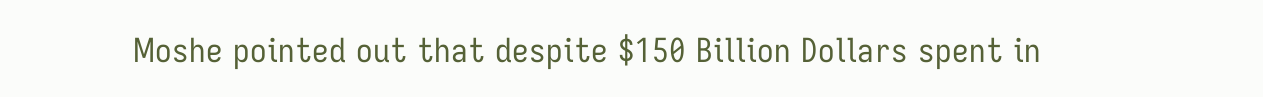Moshe pointed out that despite $150 Billion Dollars spent in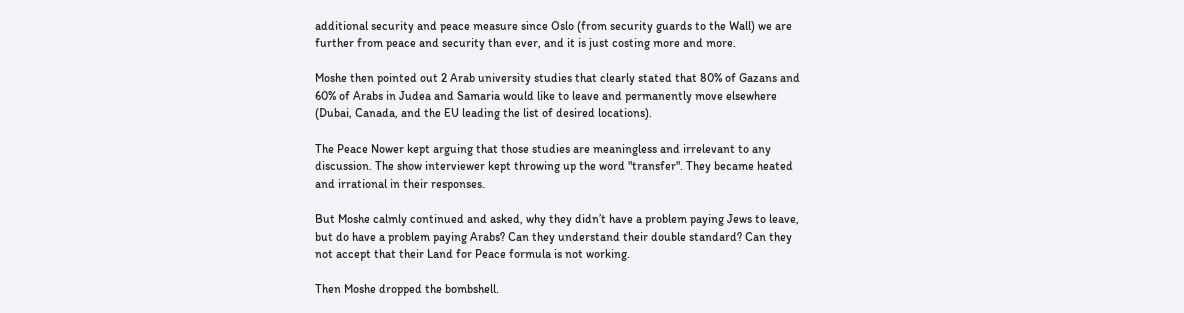additional security and peace measure since Oslo (from security guards to the Wall) we are further from peace and security than ever, and it is just costing more and more.

Moshe then pointed out 2 Arab university studies that clearly stated that 80% of Gazans and 60% of Arabs in Judea and Samaria would like to leave and permanently move elsewhere (Dubai, Canada, and the EU leading the list of desired locations).

The Peace Nower kept arguing that those studies are meaningless and irrelevant to any discussion. The show interviewer kept throwing up the word "transfer". They became heated and irrational in their responses.

But Moshe calmly continued and asked, why they didn’t have a problem paying Jews to leave, but do have a problem paying Arabs? Can they understand their double standard? Can they not accept that their Land for Peace formula is not working.

Then Moshe dropped the bombshell.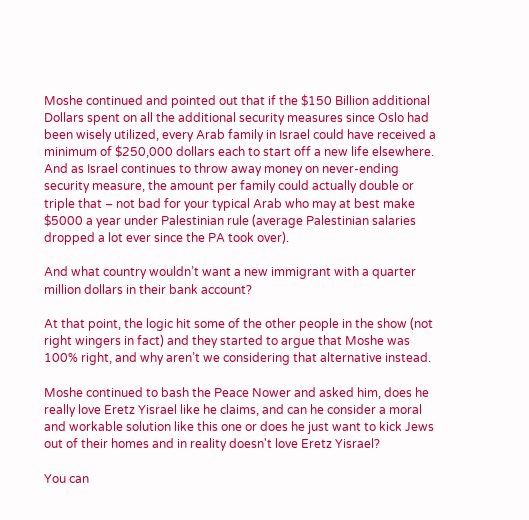Moshe continued and pointed out that if the $150 Billion additional Dollars spent on all the additional security measures since Oslo had been wisely utilized, every Arab family in Israel could have received a minimum of $250,000 dollars each to start off a new life elsewhere. And as Israel continues to throw away money on never-ending security measure, the amount per family could actually double or triple that – not bad for your typical Arab who may at best make $5000 a year under Palestinian rule (average Palestinian salaries dropped a lot ever since the PA took over).

And what country wouldn’t want a new immigrant with a quarter million dollars in their bank account?

At that point, the logic hit some of the other people in the show (not right wingers in fact) and they started to argue that Moshe was 100% right, and why aren’t we considering that alternative instead.

Moshe continued to bash the Peace Nower and asked him, does he really love Eretz Yisrael like he claims, and can he consider a moral and workable solution like this one or does he just want to kick Jews out of their homes and in reality doesn't love Eretz Yisrael?

You can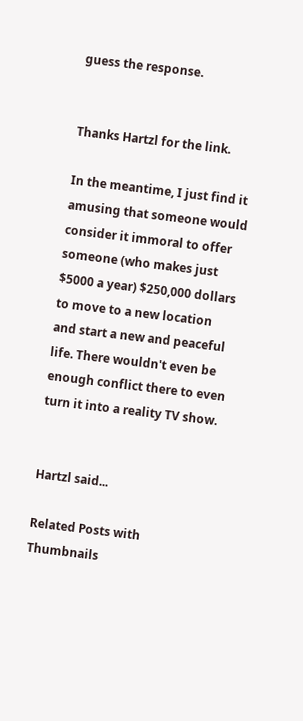guess the response.


Thanks Hartzl for the link.

In the meantime, I just find it amusing that someone would consider it immoral to offer someone (who makes just $5000 a year) $250,000 dollars to move to a new location and start a new and peaceful life. There wouldn't even be enough conflict there to even turn it into a reality TV show.


Hartzl said...

Related Posts with Thumbnails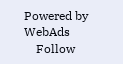Powered by WebAds
    Follow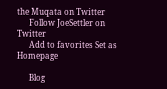the Muqata on Twitter
      Follow JoeSettler on Twitter
      Add to favorites Set as Homepage

      Blog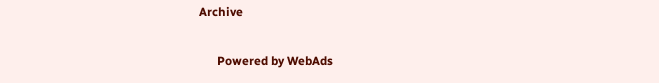Archive

      Powered by WebAds